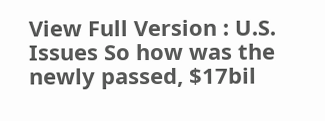View Full Version : U.S. Issues So how was the newly passed, $17bil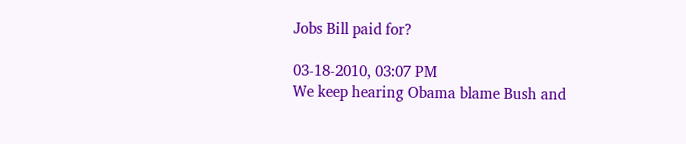Jobs Bill paid for?

03-18-2010, 03:07 PM
We keep hearing Obama blame Bush and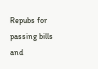Repubs for passing bills and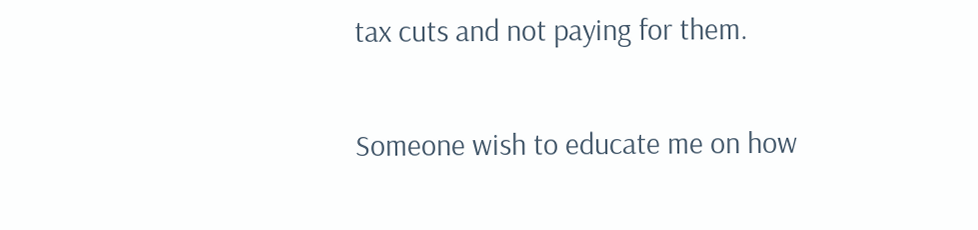tax cuts and not paying for them.

Someone wish to educate me on how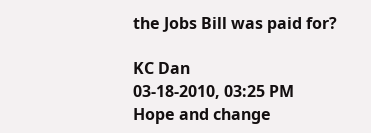the Jobs Bill was paid for?

KC Dan
03-18-2010, 03:25 PM
Hope and change